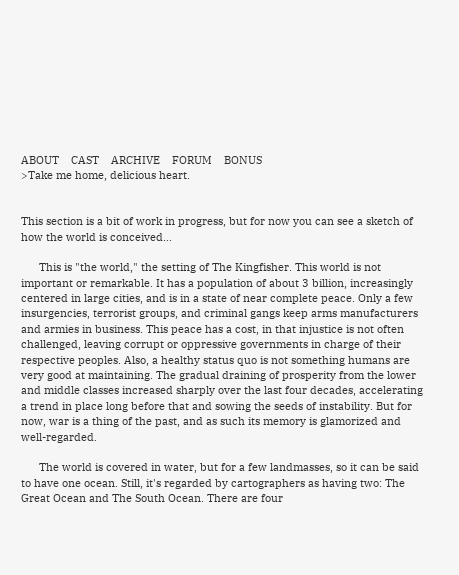ABOUT    CAST    ARCHIVE    FORUM    BONUS
>Take me home, delicious heart.


This section is a bit of work in progress, but for now you can see a sketch of how the world is conceived...

      This is "the world," the setting of The Kingfisher. This world is not important or remarkable. It has a population of about 3 billion, increasingly centered in large cities, and is in a state of near complete peace. Only a few insurgencies, terrorist groups, and criminal gangs keep arms manufacturers and armies in business. This peace has a cost, in that injustice is not often challenged, leaving corrupt or oppressive governments in charge of their respective peoples. Also, a healthy status quo is not something humans are very good at maintaining. The gradual draining of prosperity from the lower and middle classes increased sharply over the last four decades, accelerating a trend in place long before that and sowing the seeds of instability. But for now, war is a thing of the past, and as such its memory is glamorized and well-regarded.

      The world is covered in water, but for a few landmasses, so it can be said to have one ocean. Still, it's regarded by cartographers as having two: The Great Ocean and The South Ocean. There are four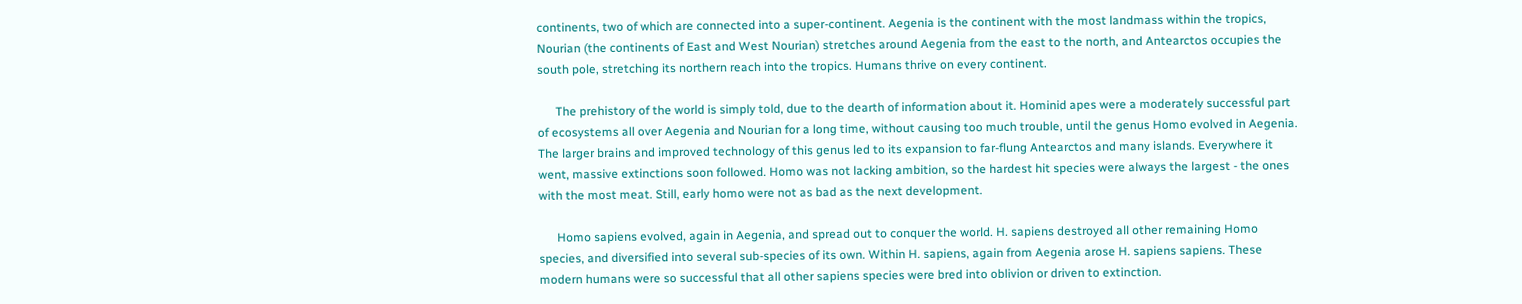continents, two of which are connected into a super-continent. Aegenia is the continent with the most landmass within the tropics, Nourian (the continents of East and West Nourian) stretches around Aegenia from the east to the north, and Antearctos occupies the south pole, stretching its northern reach into the tropics. Humans thrive on every continent.

      The prehistory of the world is simply told, due to the dearth of information about it. Hominid apes were a moderately successful part of ecosystems all over Aegenia and Nourian for a long time, without causing too much trouble, until the genus Homo evolved in Aegenia. The larger brains and improved technology of this genus led to its expansion to far-flung Antearctos and many islands. Everywhere it went, massive extinctions soon followed. Homo was not lacking ambition, so the hardest hit species were always the largest - the ones with the most meat. Still, early homo were not as bad as the next development.

      Homo sapiens evolved, again in Aegenia, and spread out to conquer the world. H. sapiens destroyed all other remaining Homo species, and diversified into several sub-species of its own. Within H. sapiens, again from Aegenia arose H. sapiens sapiens. These modern humans were so successful that all other sapiens species were bred into oblivion or driven to extinction.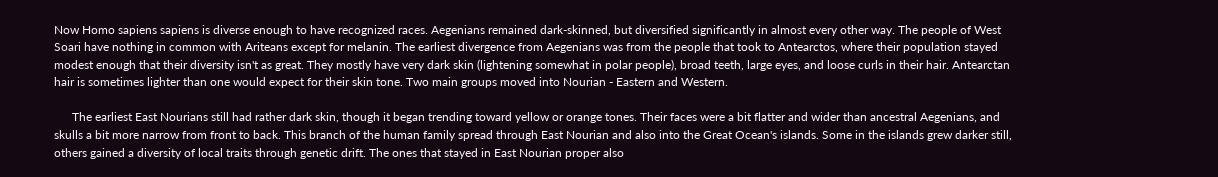Now Homo sapiens sapiens is diverse enough to have recognized races. Aegenians remained dark-skinned, but diversified significantly in almost every other way. The people of West Soari have nothing in common with Ariteans except for melanin. The earliest divergence from Aegenians was from the people that took to Antearctos, where their population stayed modest enough that their diversity isn't as great. They mostly have very dark skin (lightening somewhat in polar people), broad teeth, large eyes, and loose curls in their hair. Antearctan hair is sometimes lighter than one would expect for their skin tone. Two main groups moved into Nourian - Eastern and Western.

      The earliest East Nourians still had rather dark skin, though it began trending toward yellow or orange tones. Their faces were a bit flatter and wider than ancestral Aegenians, and skulls a bit more narrow from front to back. This branch of the human family spread through East Nourian and also into the Great Ocean's islands. Some in the islands grew darker still, others gained a diversity of local traits through genetic drift. The ones that stayed in East Nourian proper also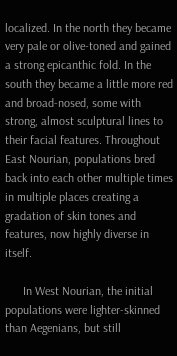localized. In the north they became very pale or olive-toned and gained a strong epicanthic fold. In the south they became a little more red and broad-nosed, some with strong, almost sculptural lines to their facial features. Throughout East Nourian, populations bred back into each other multiple times in multiple places creating a gradation of skin tones and features, now highly diverse in itself.

      In West Nourian, the initial populations were lighter-skinned than Aegenians, but still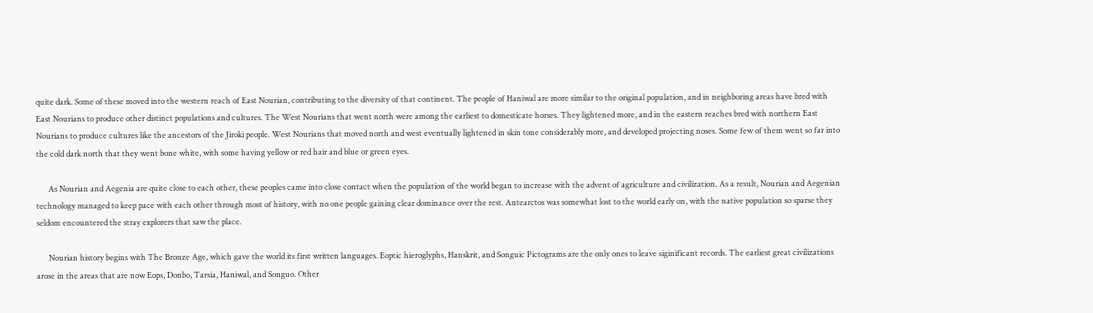quite dark. Some of these moved into the western reach of East Nourian, contributing to the diversity of that continent. The people of Haniwal are more similar to the original population, and in neighboring areas have bred with East Nourians to produce other distinct populations and cultures. The West Nourians that went north were among the earliest to domesticate horses. They lightened more, and in the eastern reaches bred with northern East Nourians to produce cultures like the ancestors of the Jiroki people. West Nourians that moved north and west eventually lightened in skin tone considerably more, and developed projecting noses. Some few of them went so far into the cold dark north that they went bone white, with some having yellow or red hair and blue or green eyes.

      As Nourian and Aegenia are quite close to each other, these peoples came into close contact when the population of the world began to increase with the advent of agriculture and civilization. As a result, Nourian and Aegenian technology managed to keep pace with each other through most of history, with no one people gaining clear dominance over the rest. Antearctos was somewhat lost to the world early on, with the native population so sparse they seldom encountered the stray explorers that saw the place.

      Nourian history begins with The Bronze Age, which gave the world its first written languages. Eoptic hieroglyphs, Hanskrit, and Songuic Pictograms are the only ones to leave siginificant records. The earliest great civilizations arose in the areas that are now Eops, Donbo, Tarsia, Haniwal, and Songuo. Other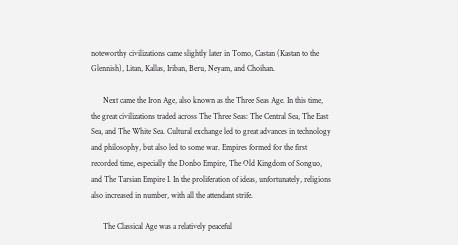noteworthy civilizations came slightly later in Tomo, Castan (Kastan to the Glennish), Litan, Kallas, Iriban, Beru, Neyam, and Choihan.

      Next came the Iron Age, also known as the Three Seas Age. In this time, the great civilizations traded across The Three Seas: The Central Sea, The East Sea, and The White Sea. Cultural exchange led to great advances in technology and philosophy, but also led to some war. Empires formed for the first recorded time, especially the Donbo Empire, The Old Kingdom of Songuo, and The Tarsian Empire I. In the proliferation of ideas, unfortunately, religions also increased in number, with all the attendant strife.

      The Classical Age was a relatively peaceful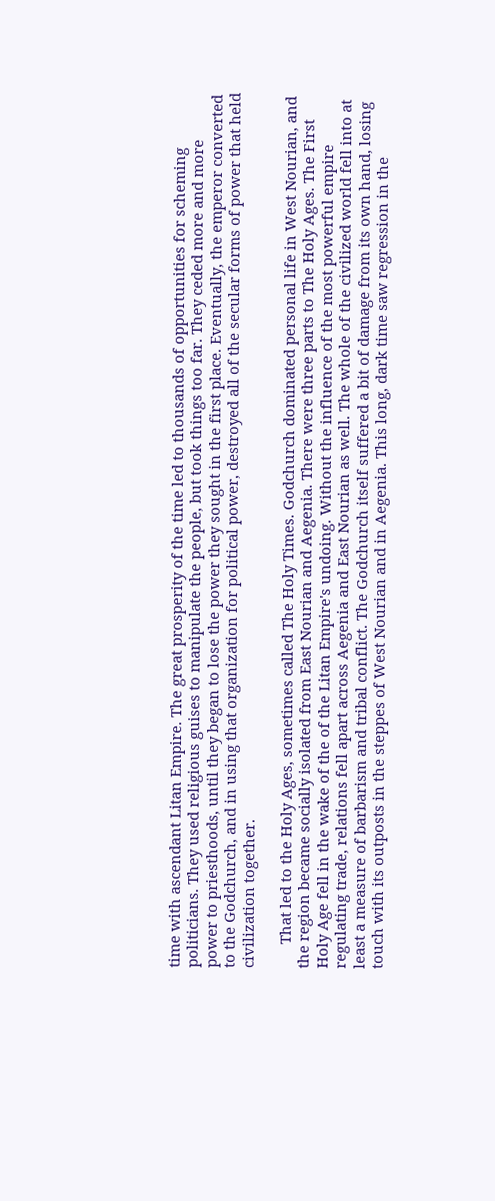time with ascendant Litan Empire. The great prosperity of the time led to thousands of opportunities for scheming politicians. They used religious guises to manipulate the people, but took things too far. They ceded more and more power to priesthoods, until they began to lose the power they sought in the first place. Eventually, the emperor converted to the Godchurch, and in using that organization for political power, destroyed all of the secular forms of power that held civilization together.

      That led to the Holy Ages, sometimes called The Holy Times. Godchurch dominated personal life in West Nourian, and the region became socially isolated from East Nourian and Aegenia. There were three parts to The Holy Ages. The First Holy Age fell in the wake of the of the Litan Empire's undoing. Without the influence of the most powerful empire regulating trade, relations fell apart across Aegenia and East Nourian as well. The whole of the civilized world fell into at least a measure of barbarism and tribal conflict. The Godchurch itself suffered a bit of damage from its own hand, losing touch with its outposts in the steppes of West Nourian and in Aegenia. This long, dark time saw regression in the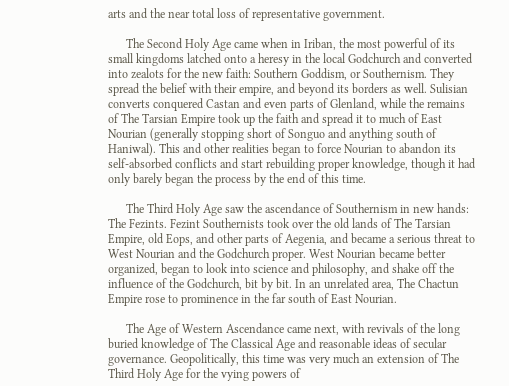arts and the near total loss of representative government.

      The Second Holy Age came when in Iriban, the most powerful of its small kingdoms latched onto a heresy in the local Godchurch and converted into zealots for the new faith: Southern Goddism, or Southernism. They spread the belief with their empire, and beyond its borders as well. Sulisian converts conquered Castan and even parts of Glenland, while the remains of The Tarsian Empire took up the faith and spread it to much of East Nourian (generally stopping short of Songuo and anything south of Haniwal). This and other realities began to force Nourian to abandon its self-absorbed conflicts and start rebuilding proper knowledge, though it had only barely began the process by the end of this time.

      The Third Holy Age saw the ascendance of Southernism in new hands: The Fezints. Fezint Southernists took over the old lands of The Tarsian Empire, old Eops, and other parts of Aegenia, and became a serious threat to West Nourian and the Godchurch proper. West Nourian became better organized, began to look into science and philosophy, and shake off the influence of the Godchurch, bit by bit. In an unrelated area, The Chactun Empire rose to prominence in the far south of East Nourian.

      The Age of Western Ascendance came next, with revivals of the long buried knowledge of The Classical Age and reasonable ideas of secular governance. Geopolitically, this time was very much an extension of The Third Holy Age for the vying powers of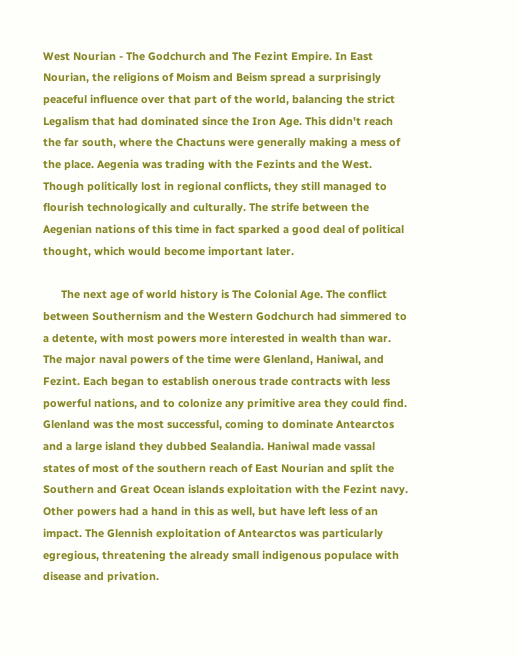West Nourian - The Godchurch and The Fezint Empire. In East Nourian, the religions of Moism and Beism spread a surprisingly peaceful influence over that part of the world, balancing the strict Legalism that had dominated since the Iron Age. This didn't reach the far south, where the Chactuns were generally making a mess of the place. Aegenia was trading with the Fezints and the West. Though politically lost in regional conflicts, they still managed to flourish technologically and culturally. The strife between the Aegenian nations of this time in fact sparked a good deal of political thought, which would become important later.

      The next age of world history is The Colonial Age. The conflict between Southernism and the Western Godchurch had simmered to a detente, with most powers more interested in wealth than war. The major naval powers of the time were Glenland, Haniwal, and Fezint. Each began to establish onerous trade contracts with less powerful nations, and to colonize any primitive area they could find. Glenland was the most successful, coming to dominate Antearctos and a large island they dubbed Sealandia. Haniwal made vassal states of most of the southern reach of East Nourian and split the Southern and Great Ocean islands exploitation with the Fezint navy. Other powers had a hand in this as well, but have left less of an impact. The Glennish exploitation of Antearctos was particularly egregious, threatening the already small indigenous populace with disease and privation.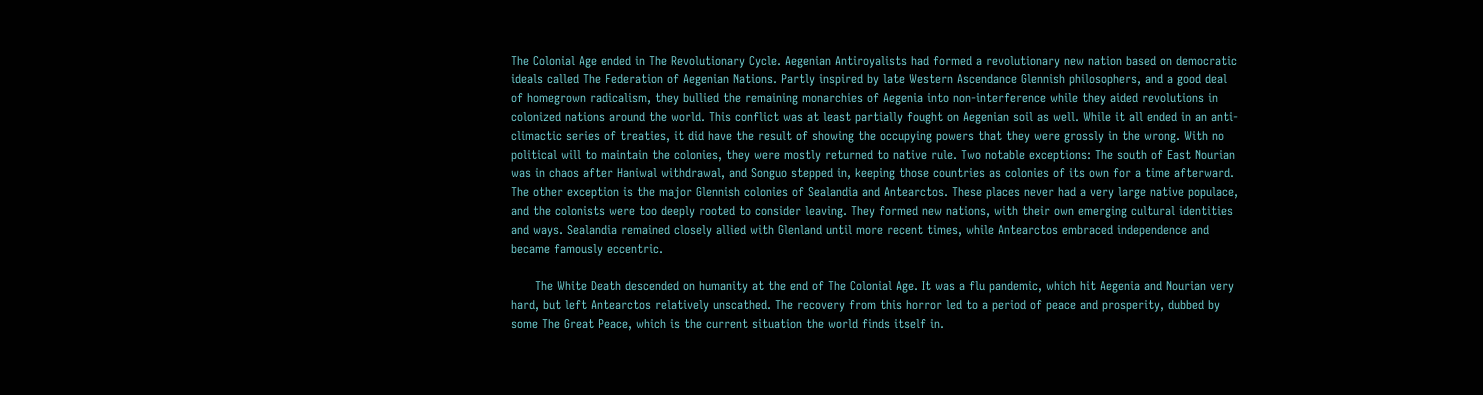The Colonial Age ended in The Revolutionary Cycle. Aegenian Antiroyalists had formed a revolutionary new nation based on democratic ideals called The Federation of Aegenian Nations. Partly inspired by late Western Ascendance Glennish philosophers, and a good deal of homegrown radicalism, they bullied the remaining monarchies of Aegenia into non-interference while they aided revolutions in colonized nations around the world. This conflict was at least partially fought on Aegenian soil as well. While it all ended in an anti-climactic series of treaties, it did have the result of showing the occupying powers that they were grossly in the wrong. With no political will to maintain the colonies, they were mostly returned to native rule. Two notable exceptions: The south of East Nourian was in chaos after Haniwal withdrawal, and Songuo stepped in, keeping those countries as colonies of its own for a time afterward. The other exception is the major Glennish colonies of Sealandia and Antearctos. These places never had a very large native populace, and the colonists were too deeply rooted to consider leaving. They formed new nations, with their own emerging cultural identities and ways. Sealandia remained closely allied with Glenland until more recent times, while Antearctos embraced independence and became famously eccentric.

      The White Death descended on humanity at the end of The Colonial Age. It was a flu pandemic, which hit Aegenia and Nourian very hard, but left Antearctos relatively unscathed. The recovery from this horror led to a period of peace and prosperity, dubbed by some The Great Peace, which is the current situation the world finds itself in.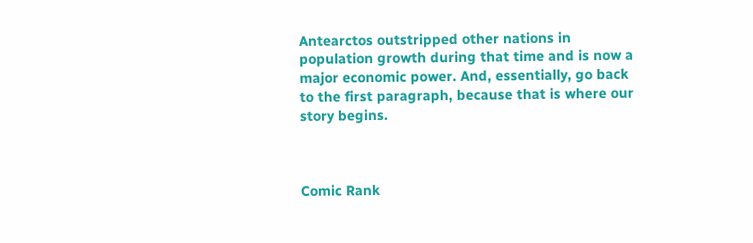Antearctos outstripped other nations in population growth during that time and is now a major economic power. And, essentially, go back to the first paragraph, because that is where our story begins.



Comic Rank